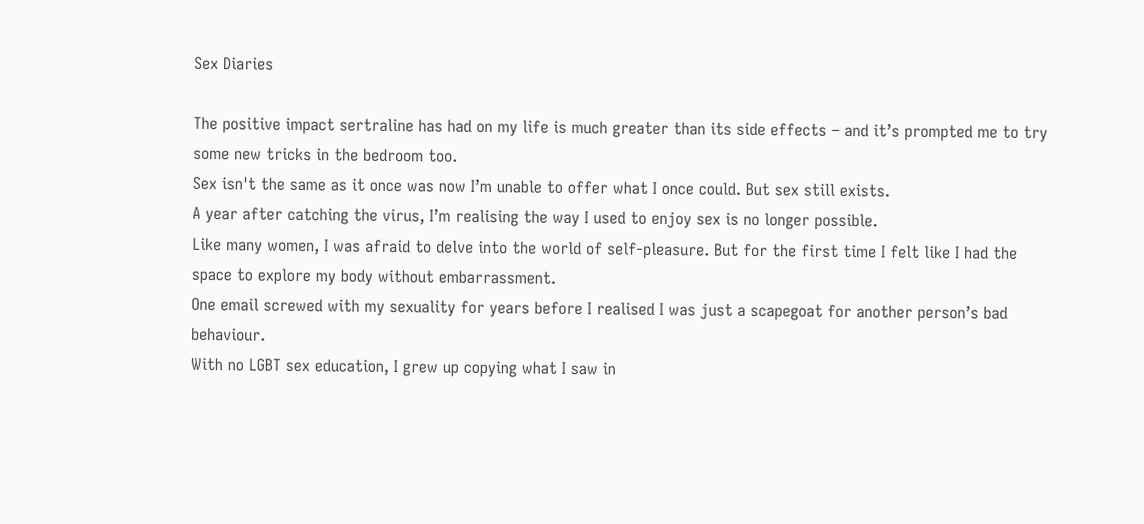Sex Diaries

The positive impact sertraline has had on my life is much greater than its side effects – and it’s prompted me to try some new tricks in the bedroom too.
Sex isn't the same as it once was now I’m unable to offer what I once could. But sex still exists.
A year after catching the virus, I’m realising the way I used to enjoy sex is no longer possible.
Like many women, I was afraid to delve into the world of self-pleasure. But for the first time I felt like I had the space to explore my body without embarrassment.
One email screwed with my sexuality for years before I realised I was just a scapegoat for another person’s bad behaviour.
With no LGBT sex education, I grew up copying what I saw in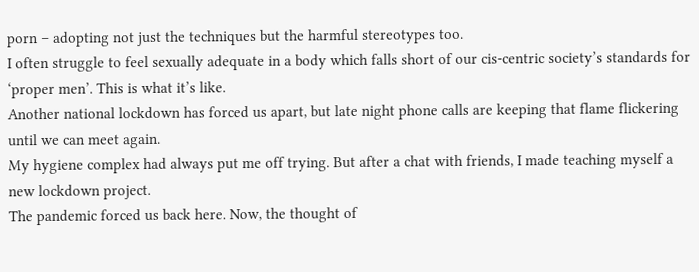porn – adopting not just the techniques but the harmful stereotypes too.
I often struggle to feel sexually adequate in a body which falls short of our cis-centric society’s standards for ‘proper men’. This is what it’s like.
Another national lockdown has forced us apart, but late night phone calls are keeping that flame flickering until we can meet again.
My hygiene complex had always put me off trying. But after a chat with friends, I made teaching myself a new lockdown project.
The pandemic forced us back here. Now, the thought of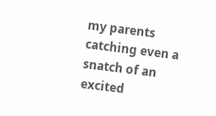my parents catching even a snatch of an excited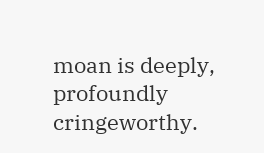moan is deeply, profoundly cringeworthy.